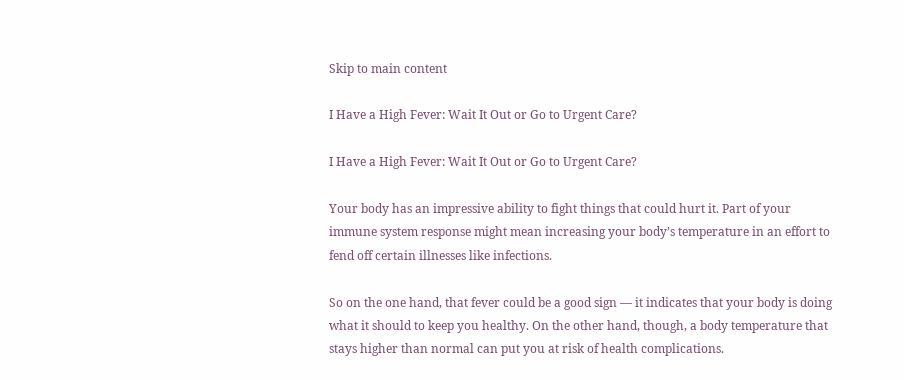Skip to main content

I Have a High Fever: Wait It Out or Go to Urgent Care?

I Have a High Fever: Wait It Out or Go to Urgent Care?

Your body has an impressive ability to fight things that could hurt it. Part of your immune system response might mean increasing your body’s temperature in an effort to fend off certain illnesses like infections.

So on the one hand, that fever could be a good sign — it indicates that your body is doing what it should to keep you healthy. On the other hand, though, a body temperature that stays higher than normal can put you at risk of health complications.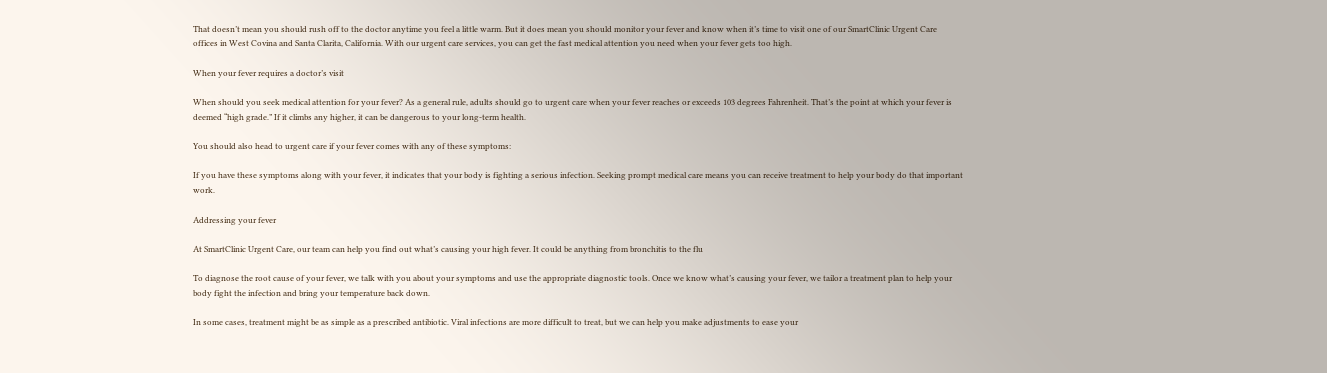That doesn’t mean you should rush off to the doctor anytime you feel a little warm. But it does mean you should monitor your fever and know when it’s time to visit one of our SmartClinic Urgent Care offices in West Covina and Santa Clarita, California. With our urgent care services, you can get the fast medical attention you need when your fever gets too high.

When your fever requires a doctor’s visit

When should you seek medical attention for your fever? As a general rule, adults should go to urgent care when your fever reaches or exceeds 103 degrees Fahrenheit. That’s the point at which your fever is deemed “high grade.” If it climbs any higher, it can be dangerous to your long-term health.

You should also head to urgent care if your fever comes with any of these symptoms:

If you have these symptoms along with your fever, it indicates that your body is fighting a serious infection. Seeking prompt medical care means you can receive treatment to help your body do that important work.

Addressing your fever

At SmartClinic Urgent Care, our team can help you find out what’s causing your high fever. It could be anything from bronchitis to the flu

To diagnose the root cause of your fever, we talk with you about your symptoms and use the appropriate diagnostic tools. Once we know what’s causing your fever, we tailor a treatment plan to help your body fight the infection and bring your temperature back down.

In some cases, treatment might be as simple as a prescribed antibiotic. Viral infections are more difficult to treat, but we can help you make adjustments to ease your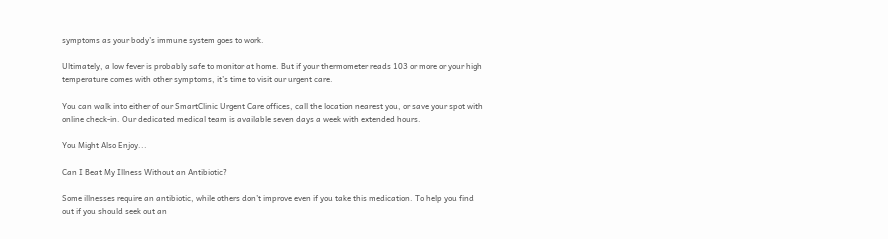symptoms as your body’s immune system goes to work.

Ultimately, a low fever is probably safe to monitor at home. But if your thermometer reads 103 or more or your high temperature comes with other symptoms, it’s time to visit our urgent care.

You can walk into either of our SmartClinic Urgent Care offices, call the location nearest you, or save your spot with online check-in. Our dedicated medical team is available seven days a week with extended hours.

You Might Also Enjoy...

Can I Beat My Illness Without an Antibiotic?

Some illnesses require an antibiotic, while others don’t improve even if you take this medication. To help you find out if you should seek out an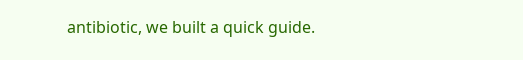antibiotic, we built a quick guide.